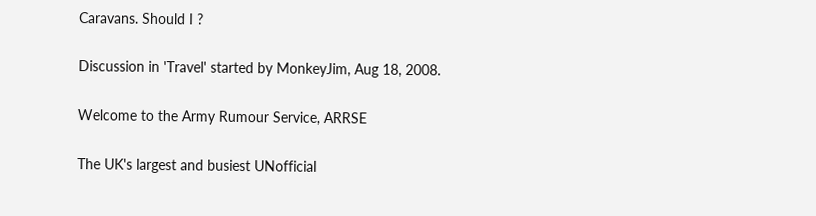Caravans. Should I ?

Discussion in 'Travel' started by MonkeyJim, Aug 18, 2008.

Welcome to the Army Rumour Service, ARRSE

The UK's largest and busiest UNofficial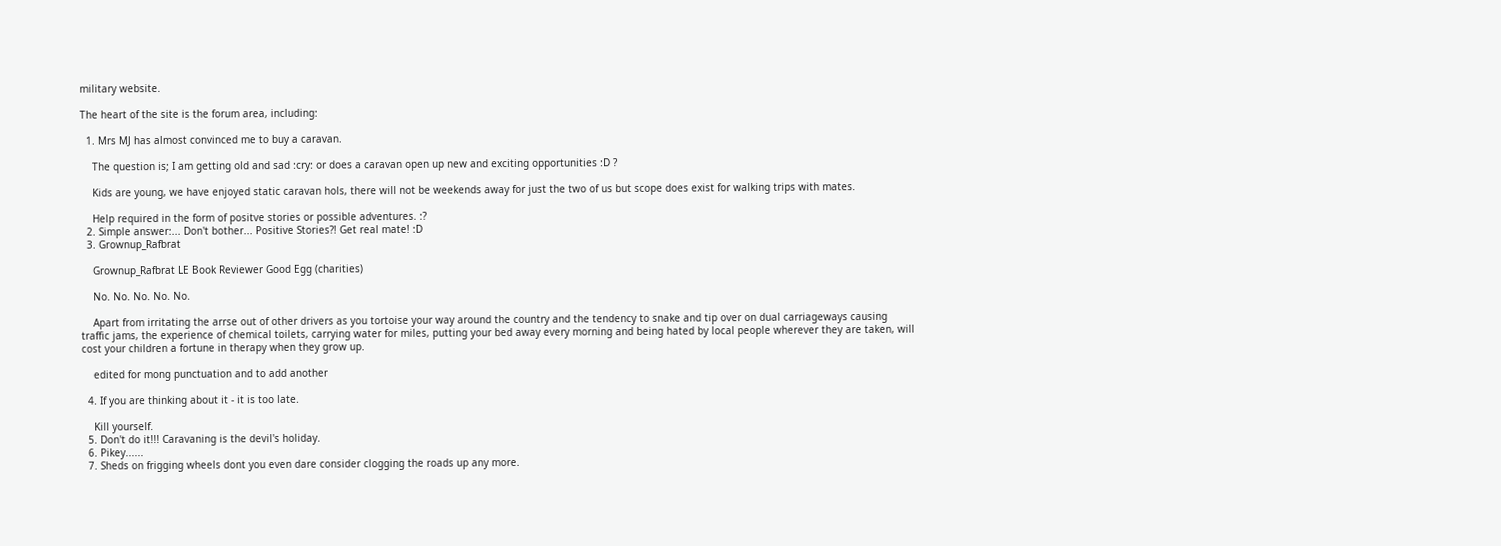military website.

The heart of the site is the forum area, including:

  1. Mrs MJ has almost convinced me to buy a caravan.

    The question is; I am getting old and sad :cry: or does a caravan open up new and exciting opportunities :D ?

    Kids are young, we have enjoyed static caravan hols, there will not be weekends away for just the two of us but scope does exist for walking trips with mates.

    Help required in the form of positve stories or possible adventures. :?
  2. Simple answer:... Don't bother... Positive Stories?! Get real mate! :D
  3. Grownup_Rafbrat

    Grownup_Rafbrat LE Book Reviewer Good Egg (charities)

    No. No. No. No. No.

    Apart from irritating the arrse out of other drivers as you tortoise your way around the country and the tendency to snake and tip over on dual carriageways causing traffic jams, the experience of chemical toilets, carrying water for miles, putting your bed away every morning and being hated by local people wherever they are taken, will cost your children a fortune in therapy when they grow up.

    edited for mong punctuation and to add another

  4. If you are thinking about it - it is too late.

    Kill yourself.
  5. Don't do it!!! Caravaning is the devil's holiday.
  6. Pikey......
  7. Sheds on frigging wheels dont you even dare consider clogging the roads up any more.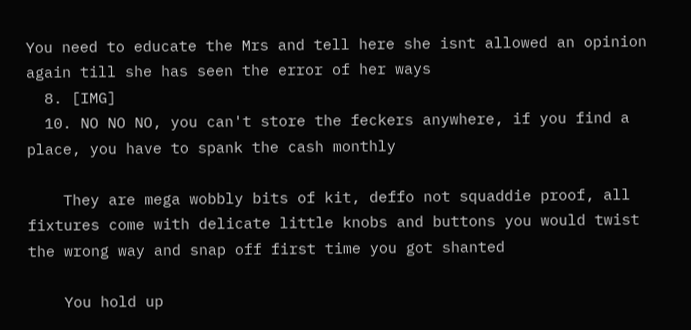You need to educate the Mrs and tell here she isnt allowed an opinion again till she has seen the error of her ways
  8. [IMG]
  10. NO NO NO, you can't store the feckers anywhere, if you find a place, you have to spank the cash monthly

    They are mega wobbly bits of kit, deffo not squaddie proof, all fixtures come with delicate little knobs and buttons you would twist the wrong way and snap off first time you got shanted

    You hold up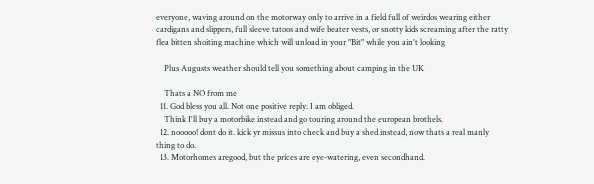everyone, waving around on the motorway only to arrive in a field full of weirdos wearing either cardigans and slippers, full sleeve tatoos and wife beater vests, or snotty kids screaming after the ratty flea bitten shoiting machine which will unload in your "Bit" while you ain't looking

    Plus Augusts weather should tell you something about camping in the UK

    Thats a NO from me
  11. God bless you all. Not one positive reply. I am obliged.
    Think I'll buy a motorbike instead and go touring around the european brothels.
  12. nooooo! dont do it. kick yr missus into check and buy a shed instead, now thats a real manly thing to do.
  13. Motorhomes aregood, but the prices are eye-watering, even secondhand.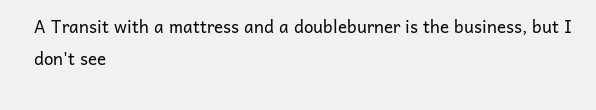A Transit with a mattress and a doubleburner is the business, but I don't see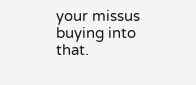your missus buying into that.